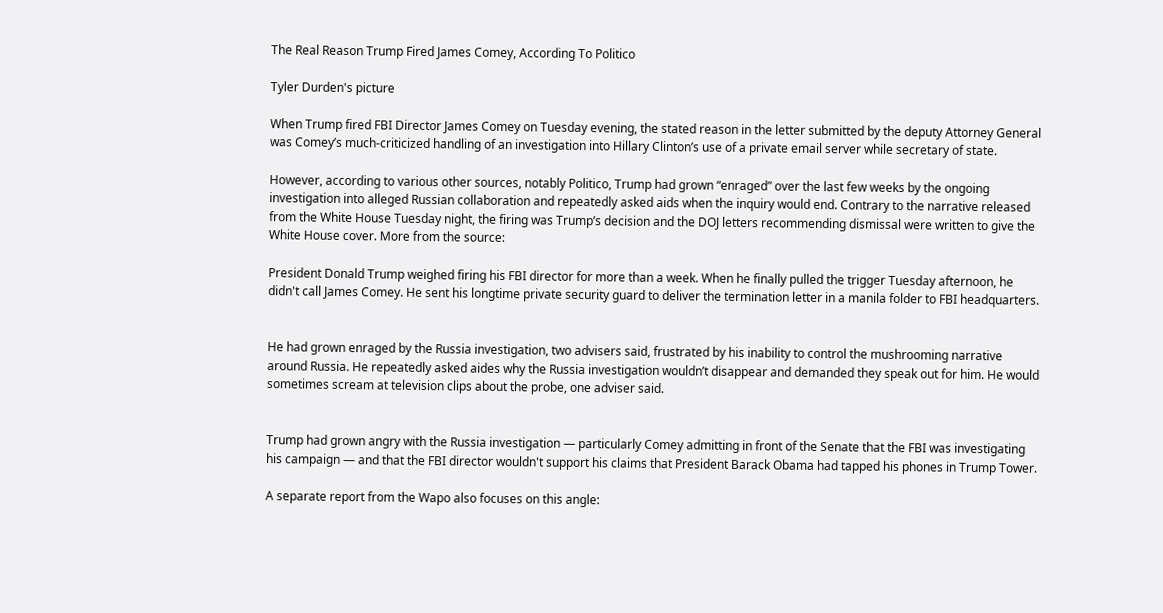The Real Reason Trump Fired James Comey, According To Politico

Tyler Durden's picture

When Trump fired FBI Director James Comey on Tuesday evening, the stated reason in the letter submitted by the deputy Attorney General was Comey’s much-criticized handling of an investigation into Hillary Clinton’s use of a private email server while secretary of state.

However, according to various other sources, notably Politico, Trump had grown “enraged” over the last few weeks by the ongoing investigation into alleged Russian collaboration and repeatedly asked aids when the inquiry would end. Contrary to the narrative released from the White House Tuesday night, the firing was Trump’s decision and the DOJ letters recommending dismissal were written to give the White House cover. More from the source:

President Donald Trump weighed firing his FBI director for more than a week. When he finally pulled the trigger Tuesday afternoon, he didn't call James Comey. He sent his longtime private security guard to deliver the termination letter in a manila folder to FBI headquarters.


He had grown enraged by the Russia investigation, two advisers said, frustrated by his inability to control the mushrooming narrative around Russia. He repeatedly asked aides why the Russia investigation wouldn’t disappear and demanded they speak out for him. He would sometimes scream at television clips about the probe, one adviser said.


Trump had grown angry with the Russia investigation — particularly Comey admitting in front of the Senate that the FBI was investigating his campaign — and that the FBI director wouldn't support his claims that President Barack Obama had tapped his phones in Trump Tower.

A separate report from the Wapo also focuses on this angle: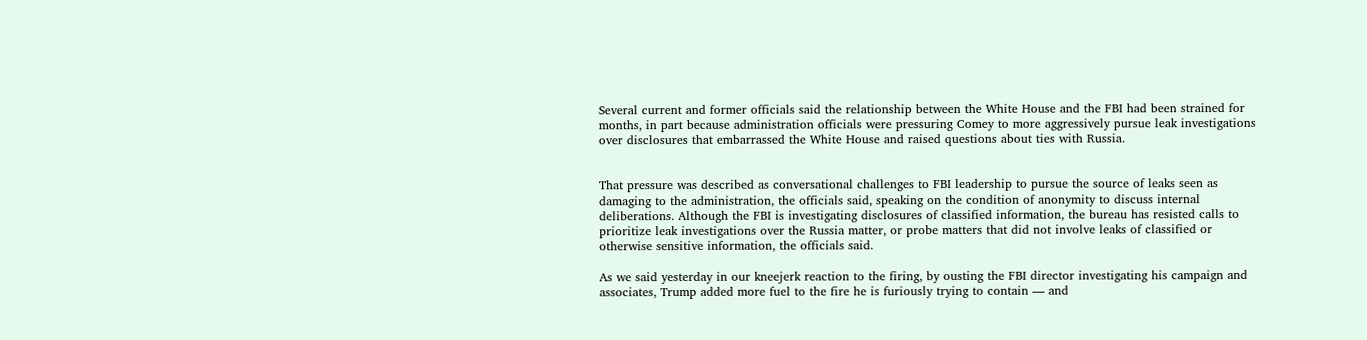Several current and former officials said the relationship between the White House and the FBI had been strained for months, in part because administration officials were pressuring Comey to more aggressively pursue leak investigations over disclosures that embarrassed the White House and raised questions about ties with Russia.


That pressure was described as conversational challenges to FBI leadership to pursue the source of leaks seen as damaging to the administration, the officials said, speaking on the condition of anonymity to discuss internal deliberations. Although the FBI is investigating disclosures of classified information, the bureau has resisted calls to prioritize leak investigations over the Russia matter, or probe matters that did not involve leaks of classified or otherwise sensitive information, the officials said.

As we said yesterday in our kneejerk reaction to the firing, by ousting the FBI director investigating his campaign and associates, Trump added more fuel to the fire he is furiously trying to contain — and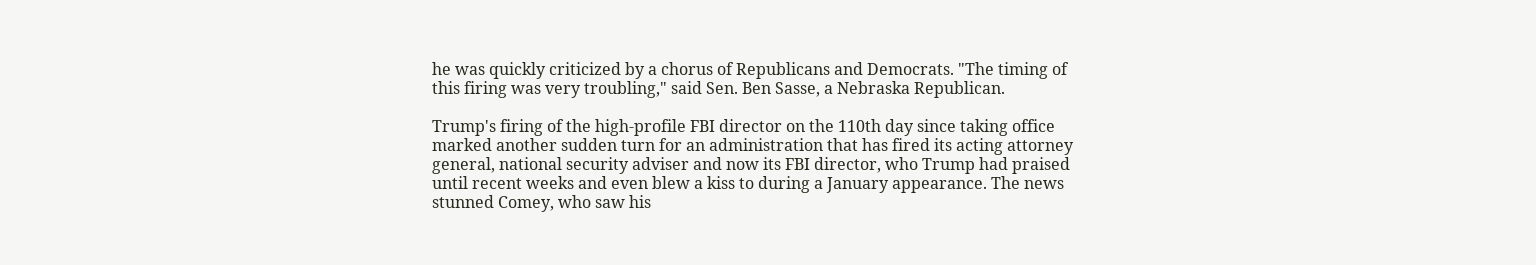he was quickly criticized by a chorus of Republicans and Democrats. "The timing of this firing was very troubling," said Sen. Ben Sasse, a Nebraska Republican.

Trump's firing of the high-profile FBI director on the 110th day since taking office marked another sudden turn for an administration that has fired its acting attorney general, national security adviser and now its FBI director, who Trump had praised until recent weeks and even blew a kiss to during a January appearance. The news stunned Comey, who saw his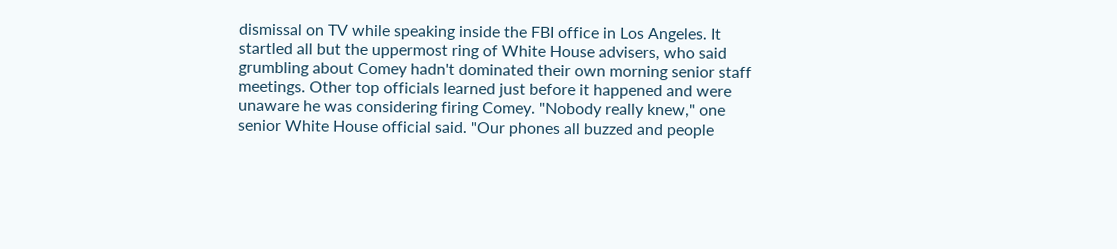dismissal on TV while speaking inside the FBI office in Los Angeles. It startled all but the uppermost ring of White House advisers, who said grumbling about Comey hadn't dominated their own morning senior staff meetings. Other top officials learned just before it happened and were unaware he was considering firing Comey. "Nobody really knew," one senior White House official said. "Our phones all buzzed and people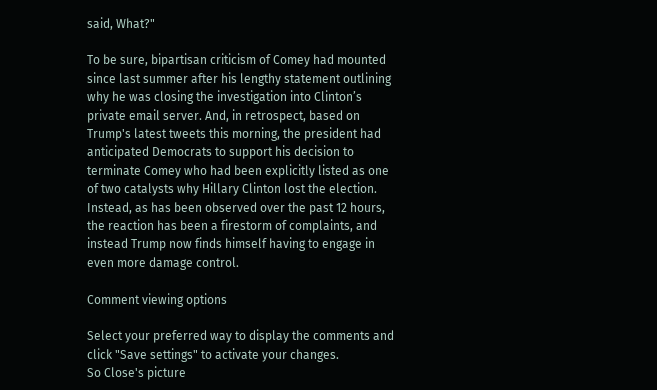said, What?"

To be sure, bipartisan criticism of Comey had mounted since last summer after his lengthy statement outlining why he was closing the investigation into Clinton’s private email server. And, in retrospect, based on Trump's latest tweets this morning, the president had anticipated Democrats to support his decision to terminate Comey who had been explicitly listed as one of two catalysts why Hillary Clinton lost the election. Instead, as has been observed over the past 12 hours, the reaction has been a firestorm of complaints, and instead Trump now finds himself having to engage in even more damage control.

Comment viewing options

Select your preferred way to display the comments and click "Save settings" to activate your changes.
So Close's picture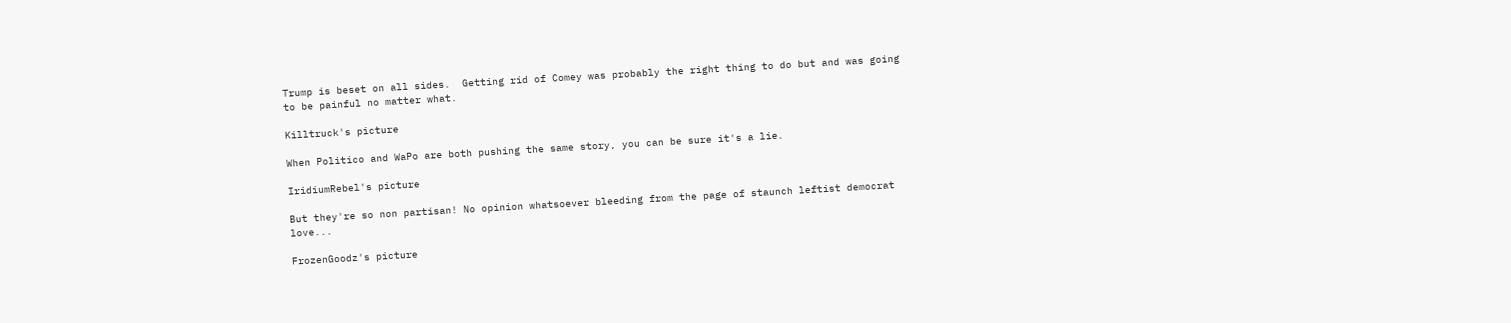Trump is beset on all sides.  Getting rid of Comey was probably the right thing to do but and was going to be painful no matter what.

Killtruck's picture

When Politico and WaPo are both pushing the same story, you can be sure it's a lie.

IridiumRebel's picture

But they're so non partisan! No opinion whatsoever bleeding from the page of staunch leftist democrat love...

FrozenGoodz's picture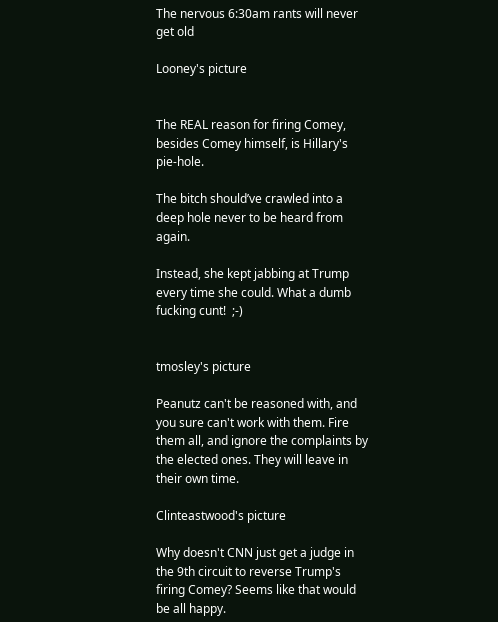The nervous 6:30am rants will never get old

Looney's picture


The REAL reason for firing Comey, besides Comey himself, is Hillary's pie-hole.

The bitch should’ve crawled into a deep hole never to be heard from again.

Instead, she kept jabbing at Trump every time she could. What a dumb fucking cunt!  ;-)


tmosley's picture

Peanutz can't be reasoned with, and you sure can't work with them. Fire them all, and ignore the complaints by the elected ones. They will leave in their own time.

Clinteastwood's picture

Why doesn't CNN just get a judge in the 9th circuit to reverse Trump's firing Comey? Seems like that would be all happy.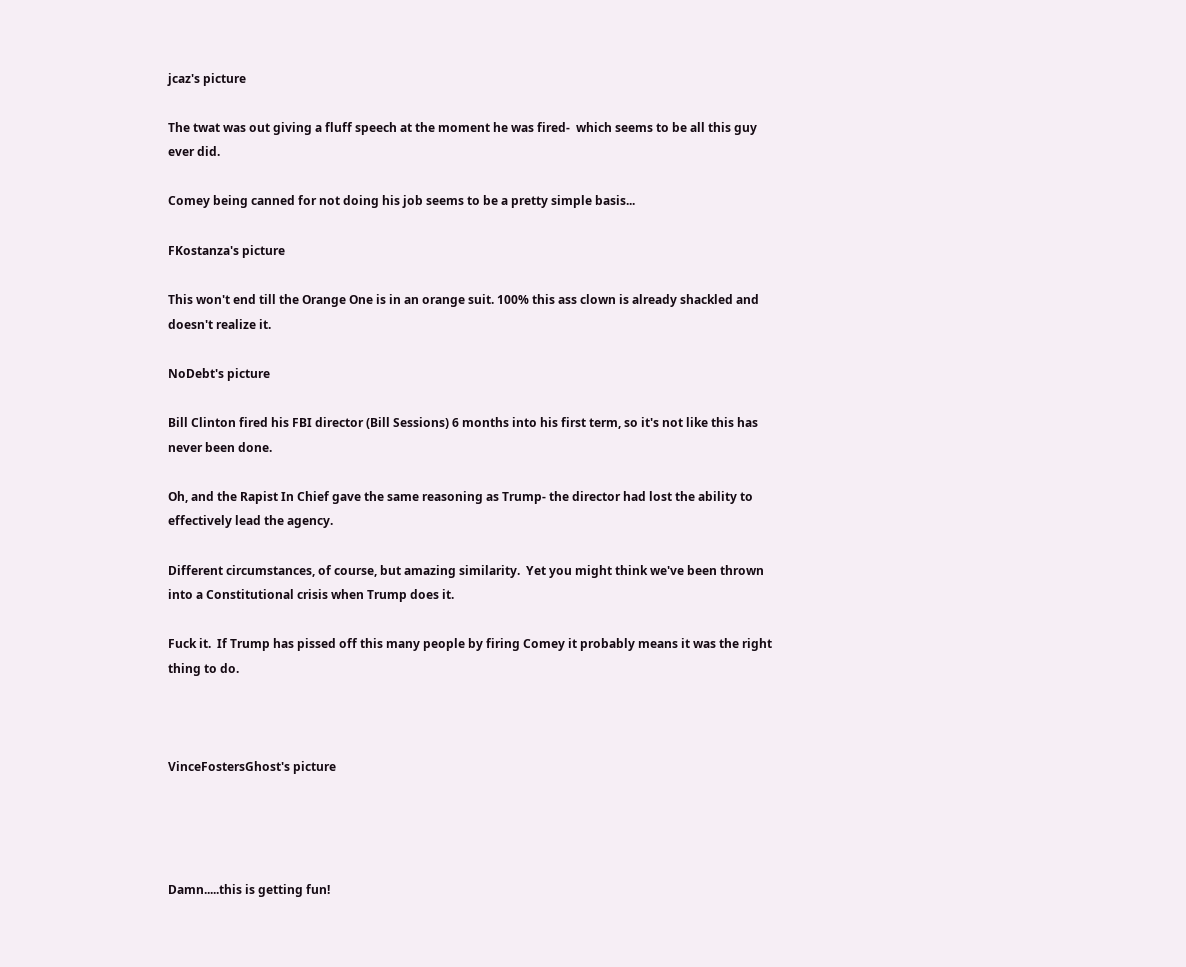jcaz's picture

The twat was out giving a fluff speech at the moment he was fired-  which seems to be all this guy ever did.

Comey being canned for not doing his job seems to be a pretty simple basis...

FKostanza's picture

This won't end till the Orange One is in an orange suit. 100% this ass clown is already shackled and doesn't realize it.

NoDebt's picture

Bill Clinton fired his FBI director (Bill Sessions) 6 months into his first term, so it's not like this has never been done.

Oh, and the Rapist In Chief gave the same reasoning as Trump- the director had lost the ability to effectively lead the agency.

Different circumstances, of course, but amazing similarity.  Yet you might think we've been thrown into a Constitutional crisis when Trump does it.

Fuck it.  If Trump has pissed off this many people by firing Comey it probably means it was the right thing to do.



VinceFostersGhost's picture




Damn.....this is getting fun!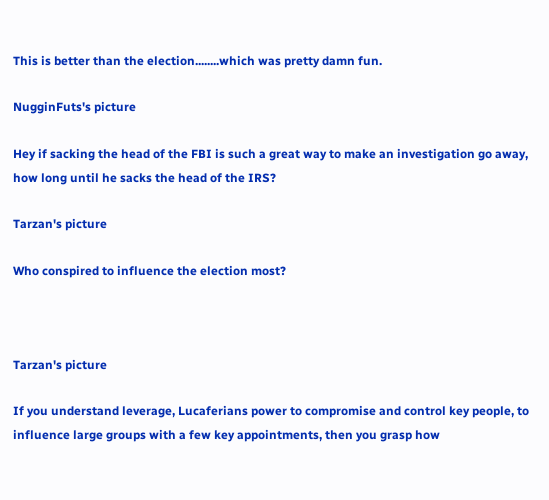This is better than the election........which was pretty damn fun.

NugginFuts's picture

Hey if sacking the head of the FBI is such a great way to make an investigation go away, how long until he sacks the head of the IRS?

Tarzan's picture

Who conspired to influence the election most?



Tarzan's picture

If you understand leverage, Lucaferians power to compromise and control key people, to influence large groups with a few key appointments, then you grasp how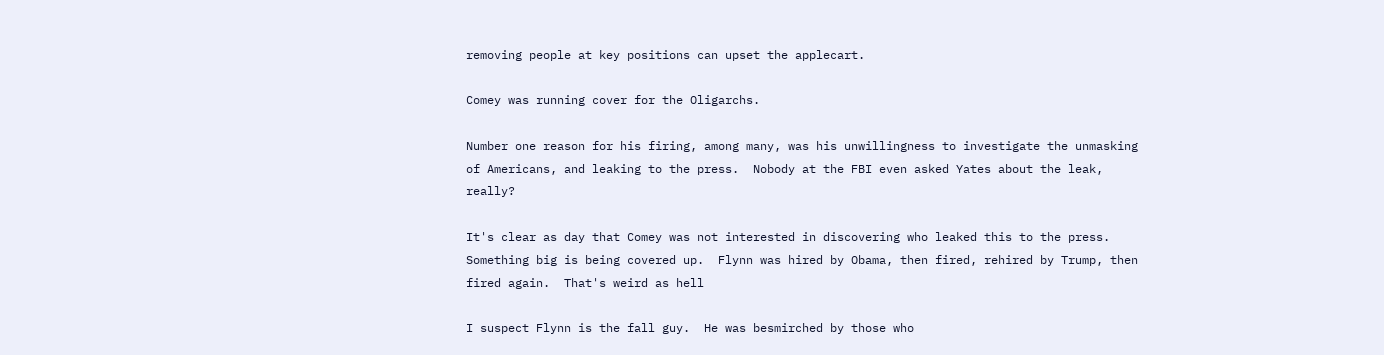removing people at key positions can upset the applecart.

Comey was running cover for the Oligarchs.

Number one reason for his firing, among many, was his unwillingness to investigate the unmasking of Americans, and leaking to the press.  Nobody at the FBI even asked Yates about the leak, really?

It's clear as day that Comey was not interested in discovering who leaked this to the press.  Something big is being covered up.  Flynn was hired by Obama, then fired, rehired by Trump, then fired again.  That's weird as hell

I suspect Flynn is the fall guy.  He was besmirched by those who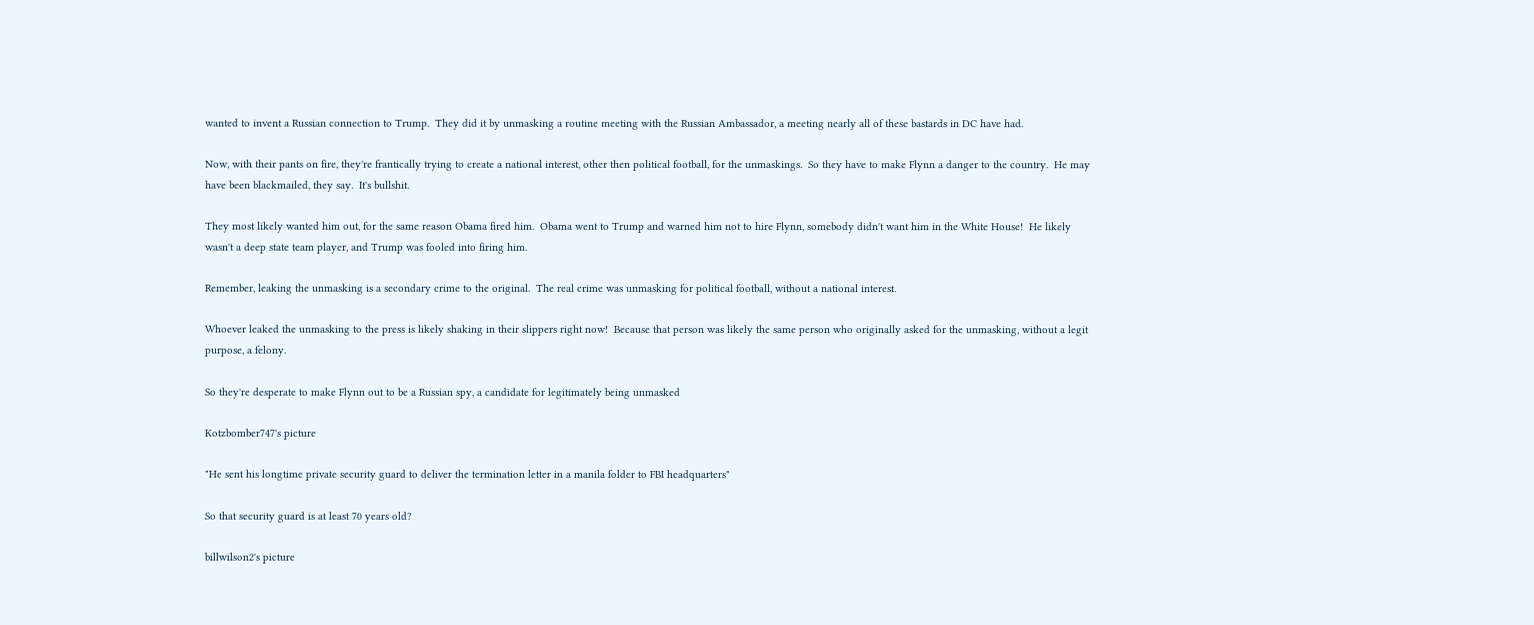wanted to invent a Russian connection to Trump.  They did it by unmasking a routine meeting with the Russian Ambassador, a meeting nearly all of these bastards in DC have had.

Now, with their pants on fire, they're frantically trying to create a national interest, other then political football, for the unmaskings.  So they have to make Flynn a danger to the country.  He may have been blackmailed, they say.  It's bullshit.

They most likely wanted him out, for the same reason Obama fired him.  Obama went to Trump and warned him not to hire Flynn, somebody didn't want him in the White House!  He likely wasn't a deep state team player, and Trump was fooled into firing him.

Remember, leaking the unmasking is a secondary crime to the original.  The real crime was unmasking for political football, without a national interest.

Whoever leaked the unmasking to the press is likely shaking in their slippers right now!  Because that person was likely the same person who originally asked for the unmasking, without a legit purpose, a felony.

So they're desperate to make Flynn out to be a Russian spy, a candidate for legitimately being unmasked

Kotzbomber747's picture

"He sent his longtime private security guard to deliver the termination letter in a manila folder to FBI headquarters"

So that security guard is at least 70 years old?

billwilson2's picture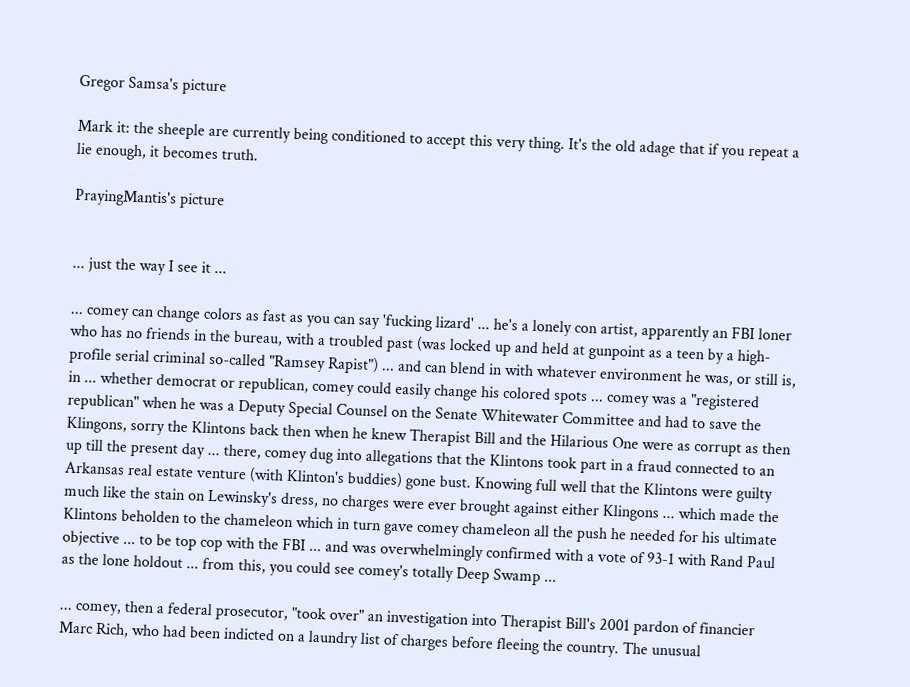Gregor Samsa's picture

Mark it: the sheeple are currently being conditioned to accept this very thing. It's the old adage that if you repeat a lie enough, it becomes truth.

PrayingMantis's picture


... just the way I see it ...

... comey can change colors as fast as you can say 'fucking lizard' ... he's a lonely con artist, apparently an FBI loner who has no friends in the bureau, with a troubled past (was locked up and held at gunpoint as a teen by a high-profile serial criminal so-called "Ramsey Rapist") ... and can blend in with whatever environment he was, or still is, in ... whether democrat or republican, comey could easily change his colored spots ... comey was a "registered republican" when he was a Deputy Special Counsel on the Senate Whitewater Committee and had to save the Klingons, sorry the Klintons back then when he knew Therapist Bill and the Hilarious One were as corrupt as then up till the present day ... there, comey dug into allegations that the Klintons took part in a fraud connected to an Arkansas real estate venture (with Klinton's buddies) gone bust. Knowing full well that the Klintons were guilty much like the stain on Lewinsky's dress, no charges were ever brought against either Klingons ... which made the Klintons beholden to the chameleon which in turn gave comey chameleon all the push he needed for his ultimate objective ... to be top cop with the FBI ... and was overwhelmingly confirmed with a vote of 93-1 with Rand Paul as the lone holdout ... from this, you could see comey's totally Deep Swamp ...

... comey, then a federal prosecutor, "took over" an investigation into Therapist Bill's 2001 pardon of financier Marc Rich, who had been indicted on a laundry list of charges before fleeing the country. The unusual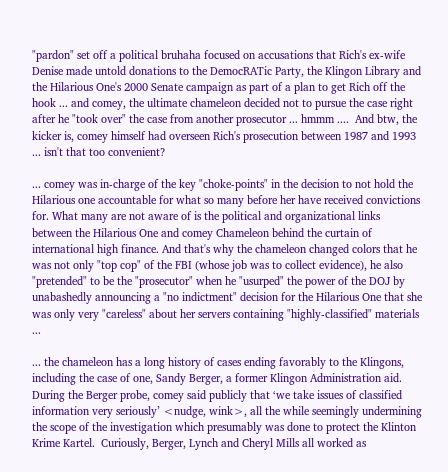"pardon" set off a political bruhaha focused on accusations that Rich's ex-wife Denise made untold donations to the DemocRATic Party, the Klingon Library and the Hilarious One's 2000 Senate campaign as part of a plan to get Rich off the hook ... and comey, the ultimate chameleon decided not to pursue the case right after he "took over" the case from another prosecutor ... hmmm ....  And btw, the kicker is, comey himself had overseen Rich's prosecution between 1987 and 1993 ... isn't that too convenient?

... comey was in-charge of the key "choke-points" in the decision to not hold the Hilarious one accountable for what so many before her have received convictions for. What many are not aware of is the political and organizational links between the Hilarious One and comey Chameleon behind the curtain of international high finance. And that's why the chameleon changed colors that he was not only "top cop" of the FBI (whose job was to collect evidence), he also "pretended" to be the "prosecutor" when he "usurped" the power of the DOJ by unabashedly announcing a "no indictment" decision for the Hilarious One that she was only very "careless" about her servers containing "highly-classified" materials ...

... the chameleon has a long history of cases ending favorably to the Klingons, including the case of one, Sandy Berger, a former Klingon Administration aid. During the Berger probe, comey said publicly that ‘we take issues of classified information very seriously’ <nudge, wink>, all the while seemingly undermining the scope of the investigation which presumably was done to protect the Klinton Krime Kartel.  Curiously, Berger, Lynch and Cheryl Mills all worked as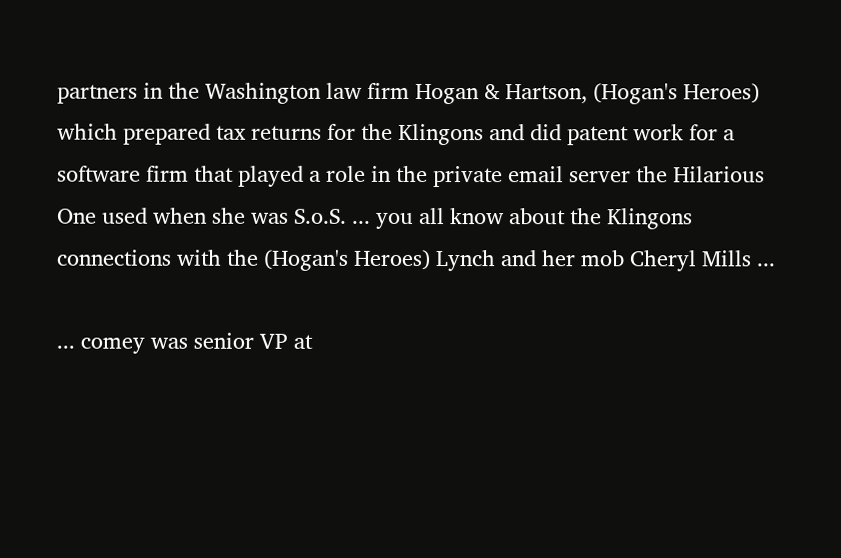partners in the Washington law firm Hogan & Hartson, (Hogan's Heroes) which prepared tax returns for the Klingons and did patent work for a software firm that played a role in the private email server the Hilarious One used when she was S.o.S. ... you all know about the Klingons connections with the (Hogan's Heroes) Lynch and her mob Cheryl Mills ...

... comey was senior VP at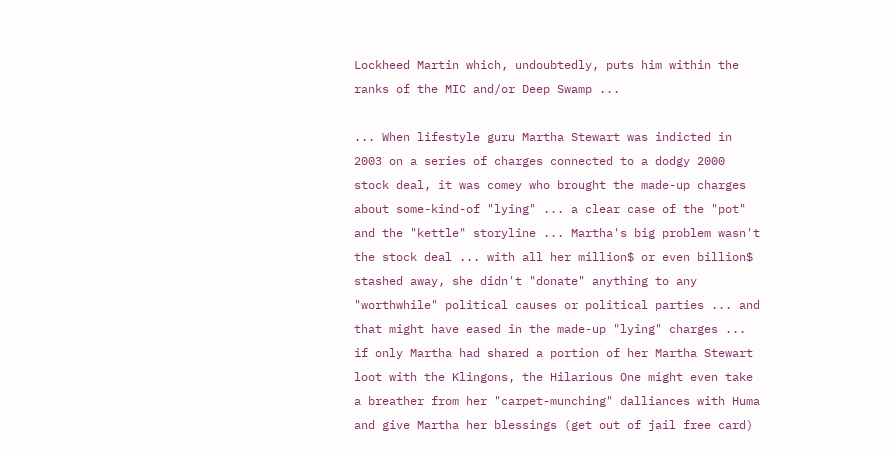Lockheed Martin which, undoubtedly, puts him within the ranks of the MIC and/or Deep Swamp ...

... When lifestyle guru Martha Stewart was indicted in 2003 on a series of charges connected to a dodgy 2000 stock deal, it was comey who brought the made-up charges about some-kind-of "lying" ... a clear case of the "pot" and the "kettle" storyline ... Martha's big problem wasn't the stock deal ... with all her million$ or even billion$ stashed away, she didn't "donate" anything to any "worthwhile" political causes or political parties ... and that might have eased in the made-up "lying" charges ... if only Martha had shared a portion of her Martha Stewart loot with the Klingons, the Hilarious One might even take a breather from her "carpet-munching" dalliances with Huma and give Martha her blessings (get out of jail free card)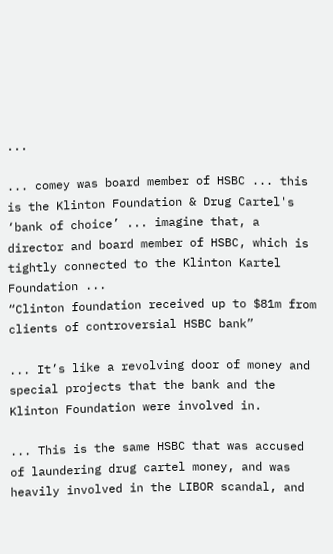...

... comey was board member of HSBC ... this is the Klinton Foundation & Drug Cartel's ‘bank of choice’ ... imagine that, a director and board member of HSBC, which is tightly connected to the Klinton Kartel Foundation ...
“Clinton foundation received up to $81m from clients of controversial HSBC bank”

... It’s like a revolving door of money and special projects that the bank and the Klinton Foundation were involved in.

... This is the same HSBC that was accused of laundering drug cartel money, and was heavily involved in the LIBOR scandal, and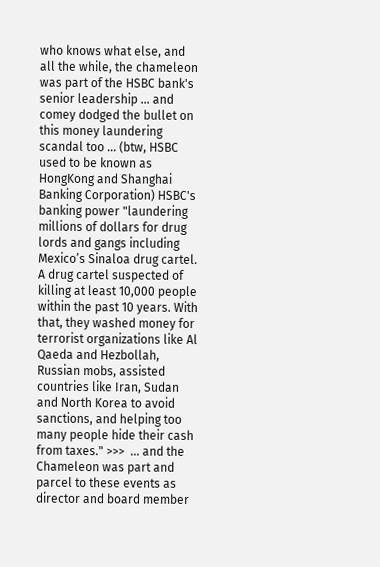who knows what else, and all the while, the chameleon was part of the HSBC bank's senior leadership ... and comey dodged the bullet on this money laundering scandal too ... (btw, HSBC used to be known as HongKong and Shanghai Banking Corporation) HSBC's banking power "laundering millions of dollars for drug lords and gangs including Mexico’s Sinaloa drug cartel. A drug cartel suspected of killing at least 10,000 people within the past 10 years. With that, they washed money for terrorist organizations like Al Qaeda and Hezbollah, Russian mobs, assisted countries like Iran, Sudan and North Korea to avoid sanctions, and helping too many people hide their cash from taxes." >>>  ... and the Chameleon was part and parcel to these events as director and board member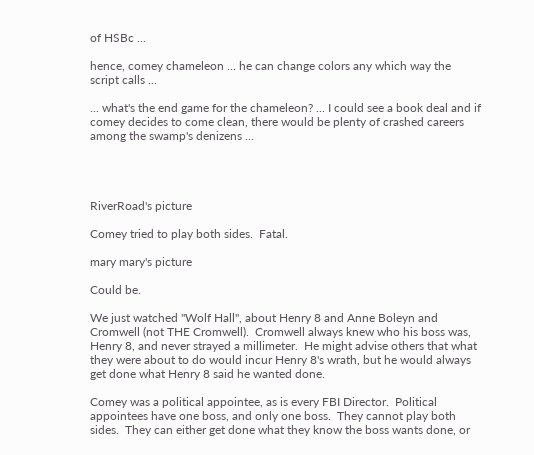of HSBc ...

hence, comey chameleon ... he can change colors any which way the script calls ...

... what's the end game for the chameleon? ... I could see a book deal and if comey decides to come clean, there would be plenty of crashed careers among the swamp's denizens ...




RiverRoad's picture

Comey tried to play both sides.  Fatal.

mary mary's picture

Could be.

We just watched "Wolf Hall", about Henry 8 and Anne Boleyn and Cromwell (not THE Cromwell).  Cromwell always knew who his boss was, Henry 8, and never strayed a millimeter.  He might advise others that what they were about to do would incur Henry 8's wrath, but he would always get done what Henry 8 said he wanted done.

Comey was a political appointee, as is every FBI Director.  Political appointees have one boss, and only one boss.  They cannot play both sides.  They can either get done what they know the boss wants done, or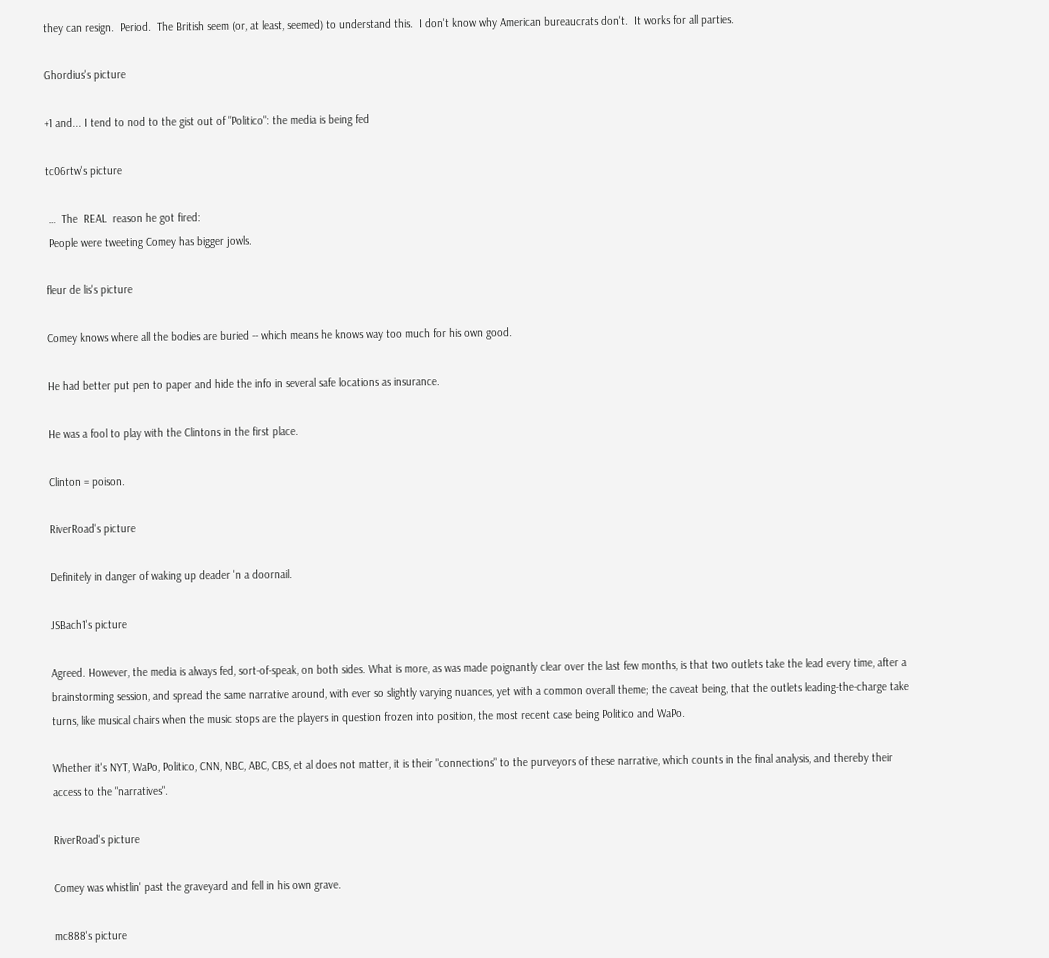they can resign.  Period.  The British seem (or, at least, seemed) to understand this.  I don't know why American bureaucrats don't.  It works for all parties.

Ghordius's picture

+1 and... I tend to nod to the gist out of "Politico": the media is being fed

tc06rtw's picture

 …  The  REAL  reason he got fired:
 People were tweeting Comey has bigger jowls.

fleur de lis's picture

Comey knows where all the bodies are buried -- which means he knows way too much for his own good.

He had better put pen to paper and hide the info in several safe locations as insurance.

He was a fool to play with the Clintons in the first place.

Clinton = poison.

RiverRoad's picture

Definitely in danger of waking up deader 'n a doornail.

JSBach1's picture

Agreed. However, the media is always fed, sort-of-speak, on both sides. What is more, as was made poignantly clear over the last few months, is that two outlets take the lead every time, after a brainstorming session, and spread the same narrative around, with ever so slightly varying nuances, yet with a common overall theme; the caveat being, that the outlets leading-the-charge take turns, like musical chairs when the music stops are the players in question frozen into position, the most recent case being Politico and WaPo.

Whether it's NYT, WaPo, Politico, CNN, NBC, ABC, CBS, et al does not matter, it is their "connections" to the purveyors of these narrative, which counts in the final analysis, and thereby their access to the "narratives".

RiverRoad's picture

Comey was whistlin' past the graveyard and fell in his own grave.

mc888's picture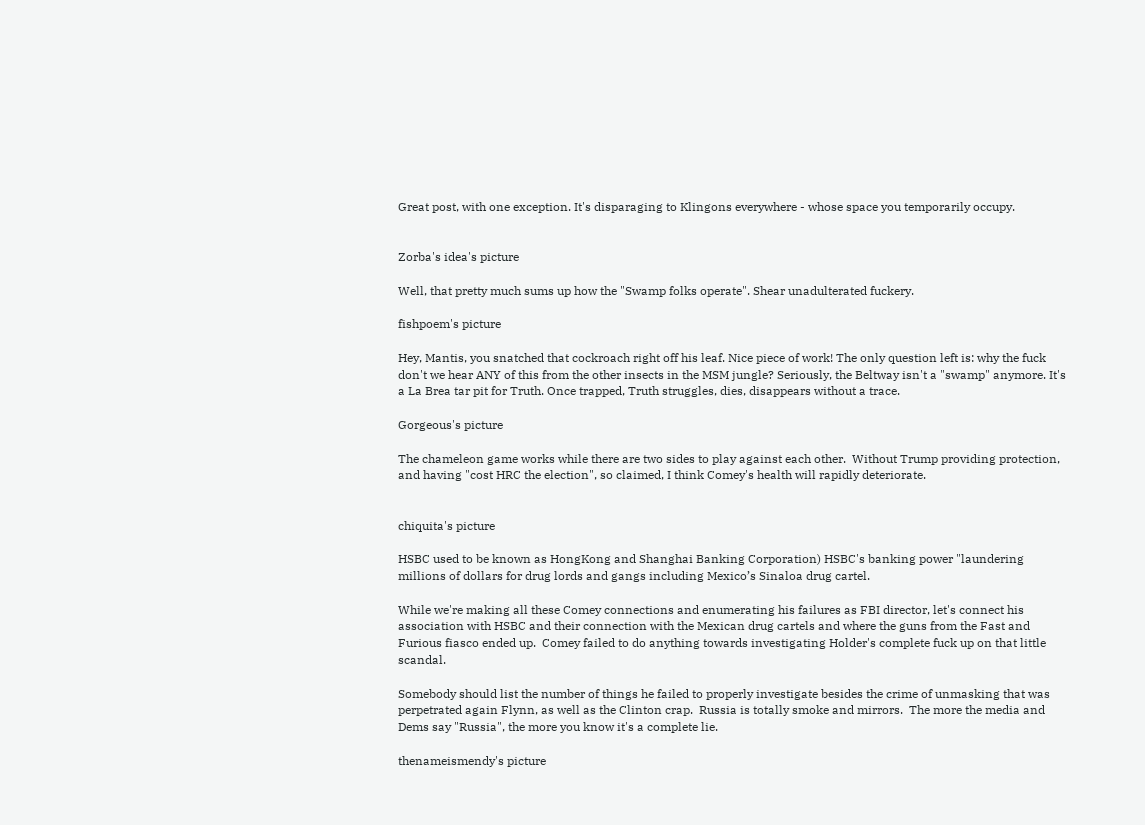Great post, with one exception. It's disparaging to Klingons everywhere - whose space you temporarily occupy.


Zorba's idea's picture

Well, that pretty much sums up how the "Swamp folks operate". Shear unadulterated fuckery.

fishpoem's picture

Hey, Mantis, you snatched that cockroach right off his leaf. Nice piece of work! The only question left is: why the fuck don't we hear ANY of this from the other insects in the MSM jungle? Seriously, the Beltway isn't a "swamp" anymore. It's a La Brea tar pit for Truth. Once trapped, Truth struggles, dies, disappears without a trace.

Gorgeous's picture

The chameleon game works while there are two sides to play against each other.  Without Trump providing protection, and having "cost HRC the election", so claimed, I think Comey's health will rapidly deteriorate.


chiquita's picture

HSBC used to be known as HongKong and Shanghai Banking Corporation) HSBC's banking power "laundering millions of dollars for drug lords and gangs including Mexico’s Sinaloa drug cartel.

While we're making all these Comey connections and enumerating his failures as FBI director, let's connect his association with HSBC and their connection with the Mexican drug cartels and where the guns from the Fast and Furious fiasco ended up.  Comey failed to do anything towards investigating Holder's complete fuck up on that little scandal.

Somebody should list the number of things he failed to properly investigate besides the crime of unmasking that was perpetrated again Flynn, as well as the Clinton crap.  Russia is totally smoke and mirrors.  The more the media and Dems say "Russia", the more you know it's a complete lie.

thenameismendy's picture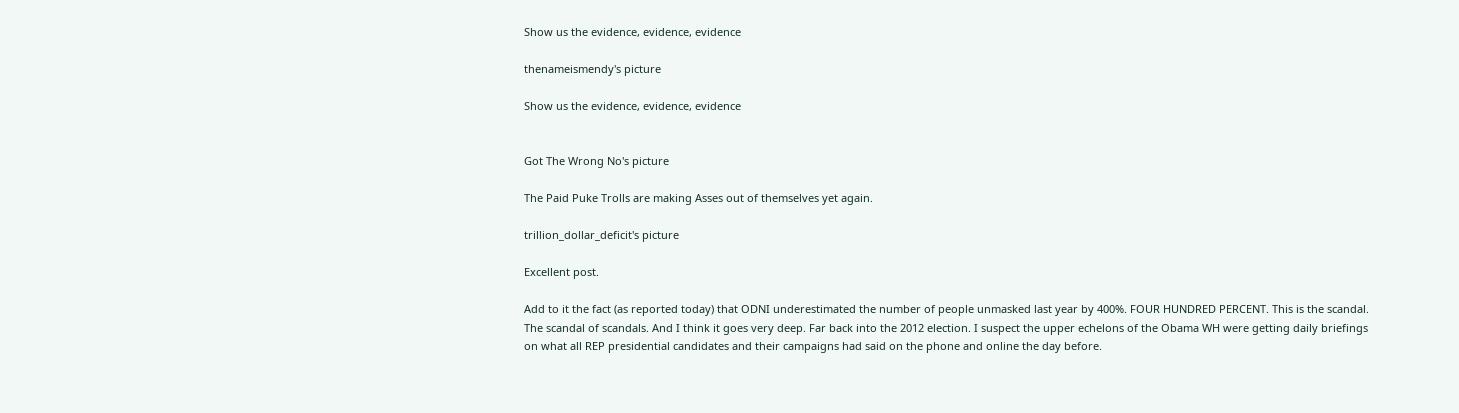Show us the evidence, evidence, evidence

thenameismendy's picture

Show us the evidence, evidence, evidence


Got The Wrong No's picture

The Paid Puke Trolls are making Asses out of themselves yet again.

trillion_dollar_deficit's picture

Excellent post.

Add to it the fact (as reported today) that ODNI underestimated the number of people unmasked last year by 400%. FOUR HUNDRED PERCENT. This is the scandal. The scandal of scandals. And I think it goes very deep. Far back into the 2012 election. I suspect the upper echelons of the Obama WH were getting daily briefings on what all REP presidential candidates and their campaigns had said on the phone and online the day before.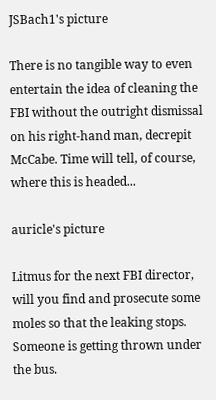JSBach1's picture

There is no tangible way to even entertain the idea of cleaning the FBI without the outright dismissal on his right-hand man, decrepit McCabe. Time will tell, of course, where this is headed...

auricle's picture

Litmus for the next FBI director, will you find and prosecute some moles so that the leaking stops. Someone is getting thrown under the bus.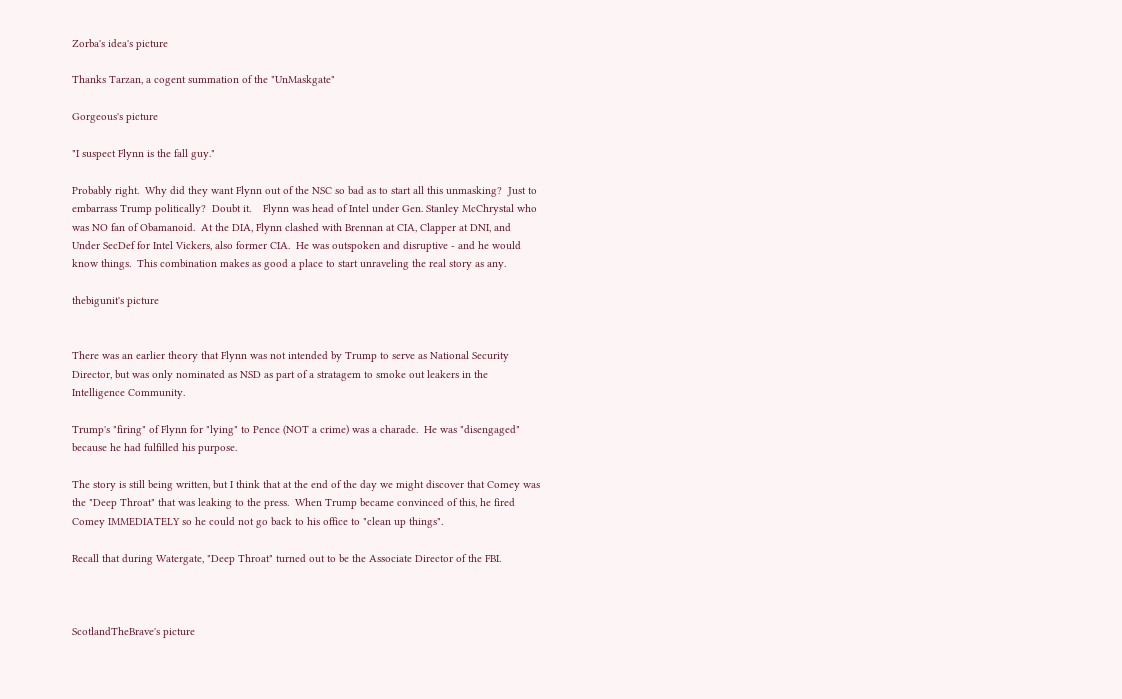Zorba's idea's picture

Thanks Tarzan, a cogent summation of the "UnMaskgate"

Gorgeous's picture

"I suspect Flynn is the fall guy."

Probably right.  Why did they want Flynn out of the NSC so bad as to start all this unmasking?  Just to embarrass Trump politically?  Doubt it.    Flynn was head of Intel under Gen. Stanley McChrystal who was NO fan of Obamanoid.  At the DIA, Flynn clashed with Brennan at CIA, Clapper at DNI, and Under SecDef for Intel Vickers, also former CIA.  He was outspoken and disruptive - and he would know things.  This combination makes as good a place to start unraveling the real story as any.

thebigunit's picture


There was an earlier theory that Flynn was not intended by Trump to serve as National Security Director, but was only nominated as NSD as part of a stratagem to smoke out leakers in the Intelligence Community.

Trump's "firing" of Flynn for "lying" to Pence (NOT a crime) was a charade.  He was "disengaged" because he had fulfilled his purpose.

The story is still being written, but I think that at the end of the day we might discover that Comey was the "Deep Throat" that was leaking to the press.  When Trump became convinced of this, he fired Comey IMMEDIATELY so he could not go back to his office to "clean up things".

Recall that during Watergate, "Deep Throat" turned out to be the Associate Director of the FBI.



ScotlandTheBrave's picture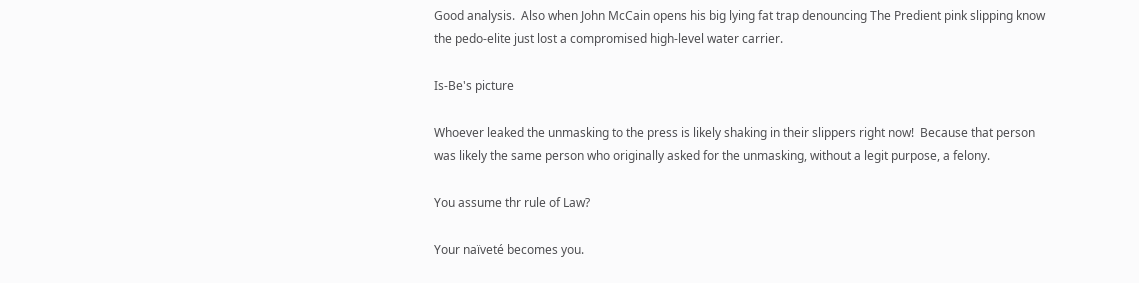Good analysis.  Also when John McCain opens his big lying fat trap denouncing The Predient pink slipping know the pedo-elite just lost a compromised high-level water carrier.

Is-Be's picture

Whoever leaked the unmasking to the press is likely shaking in their slippers right now!  Because that person was likely the same person who originally asked for the unmasking, without a legit purpose, a felony.

You assume thr rule of Law?

Your naïveté becomes you.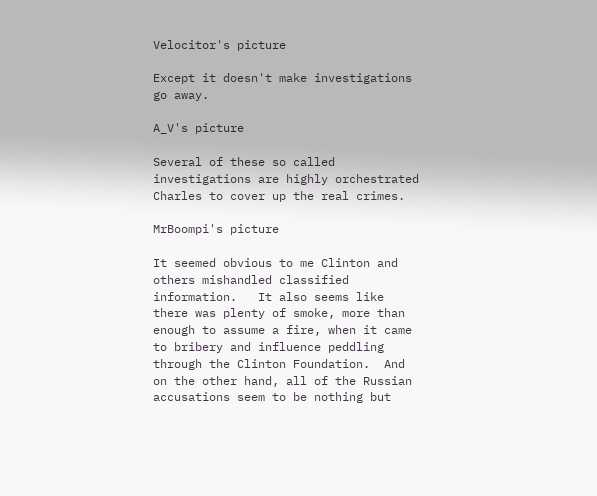Velocitor's picture

Except it doesn't make investigations go away.

A_V's picture

Several of these so called investigations are highly orchestrated Charles to cover up the real crimes.

MrBoompi's picture

It seemed obvious to me Clinton and others mishandled classified information.   It also seems like there was plenty of smoke, more than enough to assume a fire, when it came to bribery and influence peddling through the Clinton Foundation.  And on the other hand, all of the Russian accusations seem to be nothing but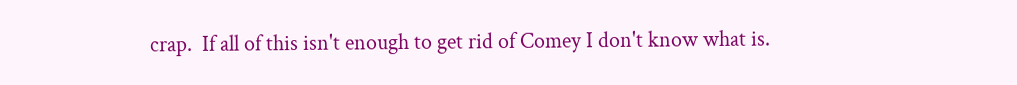crap.  If all of this isn't enough to get rid of Comey I don't know what is.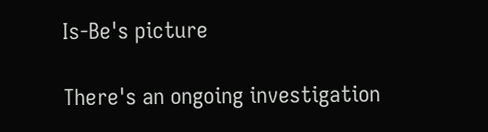Is-Be's picture

There's an ongoing investigation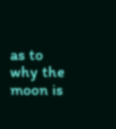as to why the moon is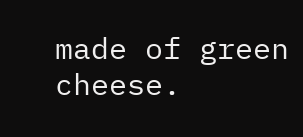made of green cheese.